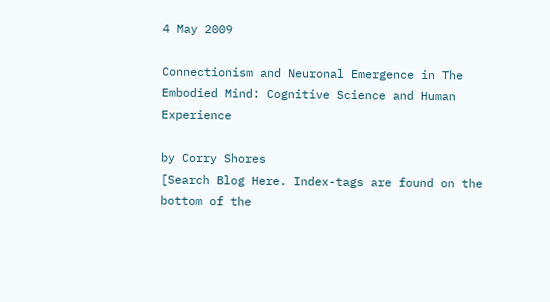4 May 2009

Connectionism and Neuronal Emergence in The Embodied Mind: Cognitive Science and Human Experience

by Corry Shores
[Search Blog Here. Index-tags are found on the bottom of the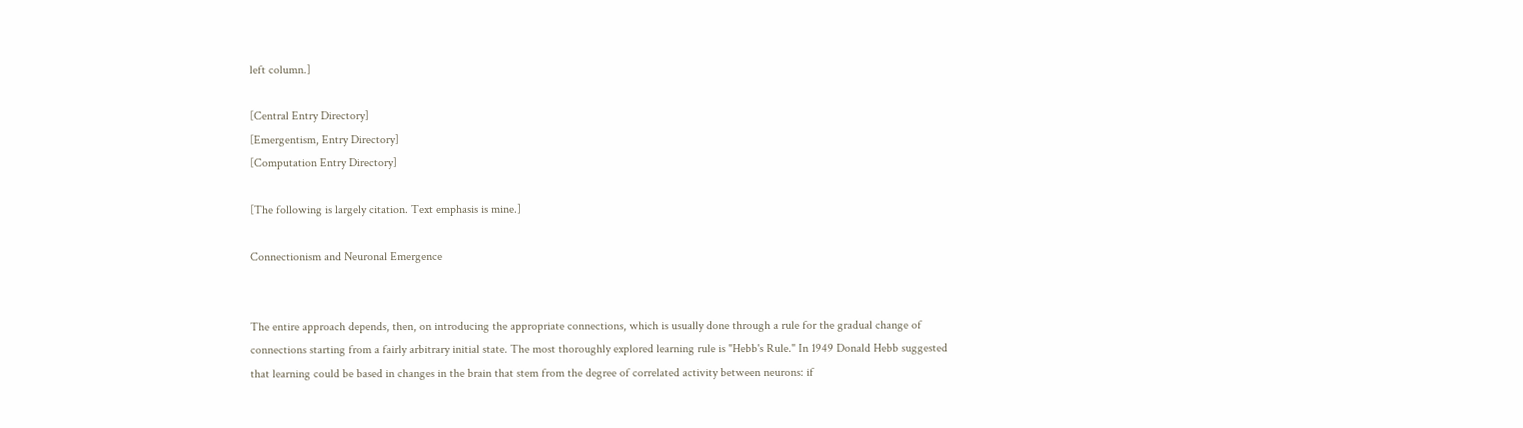left column.]

[Central Entry Directory]
[Emergentism, Entry Directory]
[Computation Entry Directory]

[The following is largely citation. Text emphasis is mine.]

Connectionism and Neuronal Emergence


The entire approach depends, then, on introducing the appropriate connections, which is usually done through a rule for the gradual change of connections starting from a fairly arbitrary initial state. The most thoroughly explored learning rule is "Hebb's Rule." In 1949 Donald Hebb suggested that learning could be based in changes in the brain that stem from the degree of correlated activity between neurons: if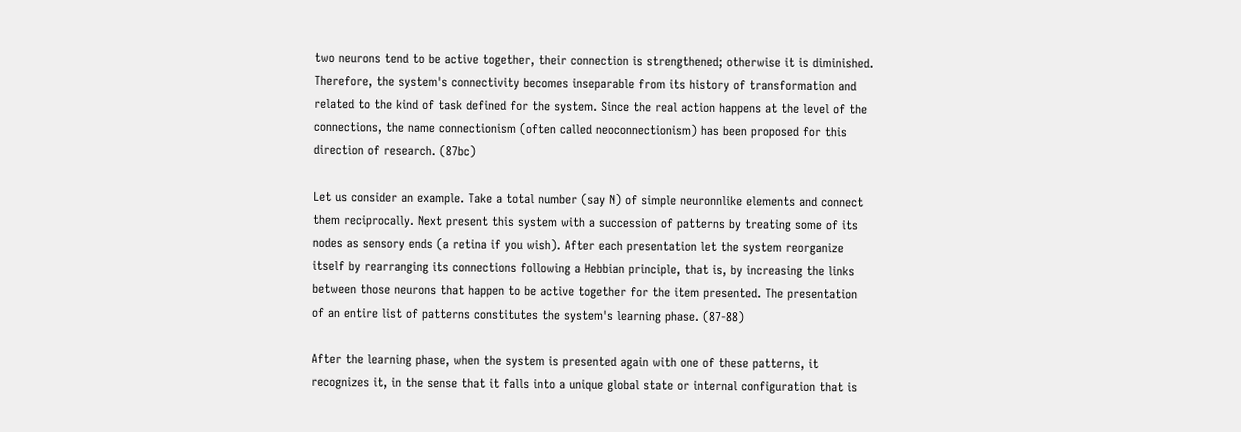two neurons tend to be active together, their connection is strengthened; otherwise it is diminished. Therefore, the system's connectivity becomes inseparable from its history of transformation and related to the kind of task defined for the system. Since the real action happens at the level of the connections, the name connectionism (often called neoconnectionism) has been proposed for this direction of research. (87bc)

Let us consider an example. Take a total number (say N) of simple neuronnlike elements and connect them reciprocally. Next present this system with a succession of patterns by treating some of its nodes as sensory ends (a retina if you wish). After each presentation let the system reorganize itself by rearranging its connections following a Hebbian principle, that is, by increasing the links between those neurons that happen to be active together for the item presented. The presentation of an entire list of patterns constitutes the system's learning phase. (87-88)

After the learning phase, when the system is presented again with one of these patterns, it recognizes it, in the sense that it falls into a unique global state or internal configuration that is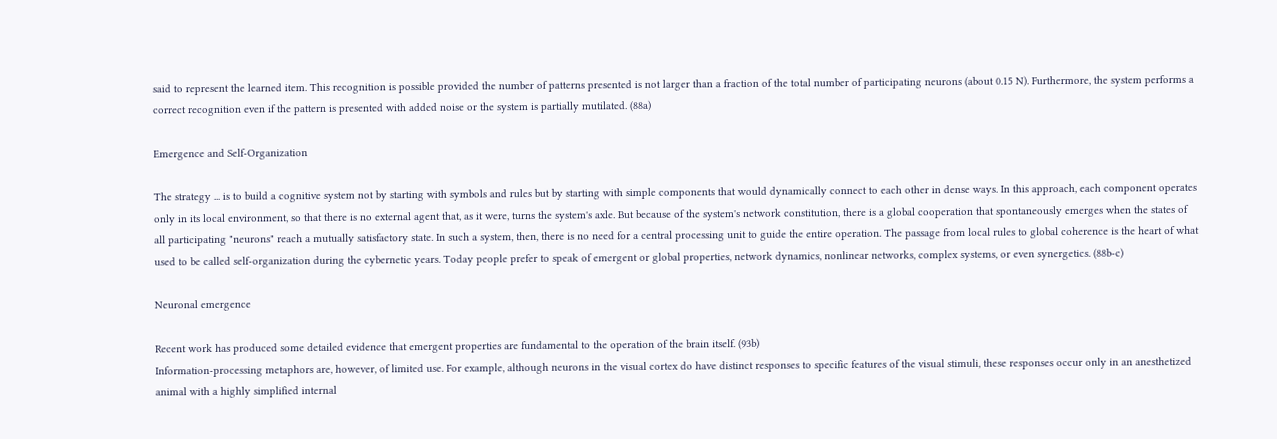said to represent the learned item. This recognition is possible provided the number of patterns presented is not larger than a fraction of the total number of participating neurons (about 0.15 N). Furthermore, the system performs a correct recognition even if the pattern is presented with added noise or the system is partially mutilated. (88a)

Emergence and Self-Organization

The strategy ... is to build a cognitive system not by starting with symbols and rules but by starting with simple components that would dynamically connect to each other in dense ways. In this approach, each component operates only in its local environment, so that there is no external agent that, as it were, turns the system's axle. But because of the system's network constitution, there is a global cooperation that spontaneously emerges when the states of all participating "neurons" reach a mutually satisfactory state. In such a system, then, there is no need for a central processing unit to guide the entire operation. The passage from local rules to global coherence is the heart of what used to be called self-organization during the cybernetic years. Today people prefer to speak of emergent or global properties, network dynamics, nonlinear networks, complex systems, or even synergetics. (88b-c)

Neuronal emergence

Recent work has produced some detailed evidence that emergent properties are fundamental to the operation of the brain itself. (93b)
Information-processing metaphors are, however, of limited use. For example, although neurons in the visual cortex do have distinct responses to specific features of the visual stimuli, these responses occur only in an anesthetized animal with a highly simplified internal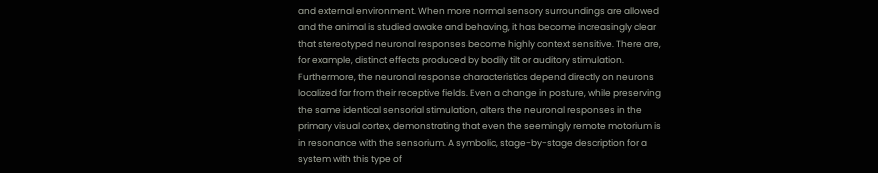and external environment. When more normal sensory surroundings are allowed and the animal is studied awake and behaving, it has become increasingly clear that stereotyped neuronal responses become highly context sensitive. There are, for example, distinct effects produced by bodily tilt or auditory stimulation. Furthermore, the neuronal response characteristics depend directly on neurons localized far from their receptive fields. Even a change in posture, while preserving the same identical sensorial stimulation, alters the neuronal responses in the primary visual cortex, demonstrating that even the seemingly remote motorium is in resonance with the sensorium. A symbolic, stage-by-stage description for a system with this type of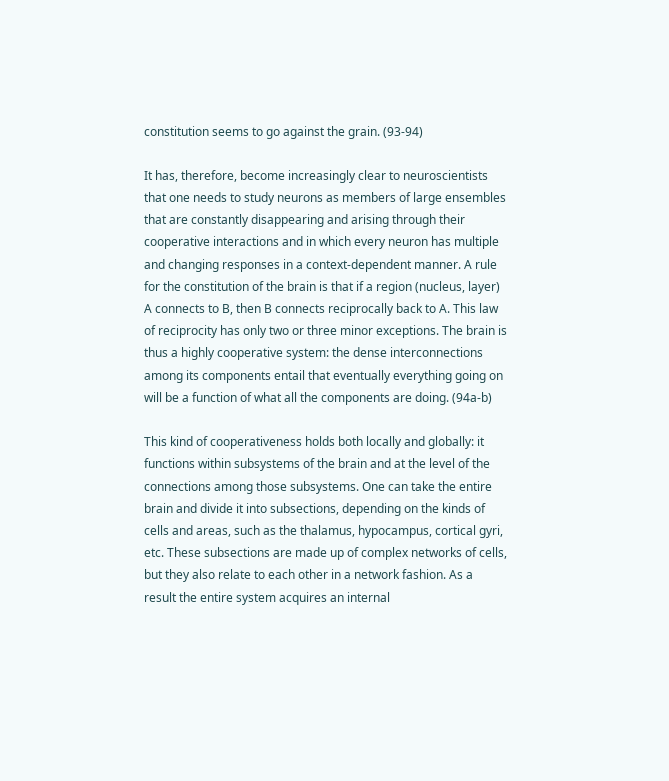constitution seems to go against the grain. (93-94)

It has, therefore, become increasingly clear to neuroscientists that one needs to study neurons as members of large ensembles that are constantly disappearing and arising through their cooperative interactions and in which every neuron has multiple and changing responses in a context-dependent manner. A rule for the constitution of the brain is that if a region (nucleus, layer) A connects to B, then B connects reciprocally back to A. This law of reciprocity has only two or three minor exceptions. The brain is thus a highly cooperative system: the dense interconnections among its components entail that eventually everything going on will be a function of what all the components are doing. (94a-b)

This kind of cooperativeness holds both locally and globally: it functions within subsystems of the brain and at the level of the connections among those subsystems. One can take the entire brain and divide it into subsections, depending on the kinds of cells and areas, such as the thalamus, hypocampus, cortical gyri, etc. These subsections are made up of complex networks of cells, but they also relate to each other in a network fashion. As a result the entire system acquires an internal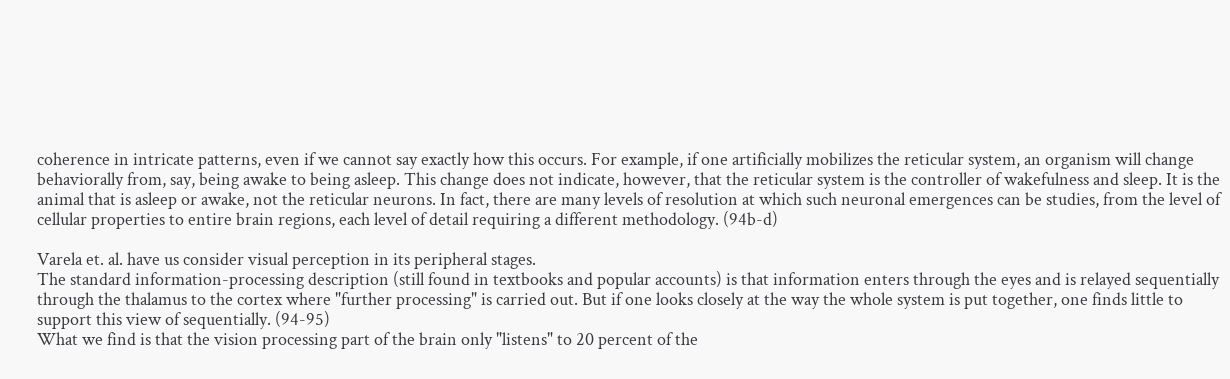coherence in intricate patterns, even if we cannot say exactly how this occurs. For example, if one artificially mobilizes the reticular system, an organism will change behaviorally from, say, being awake to being asleep. This change does not indicate, however, that the reticular system is the controller of wakefulness and sleep. It is the animal that is asleep or awake, not the reticular neurons. In fact, there are many levels of resolution at which such neuronal emergences can be studies, from the level of cellular properties to entire brain regions, each level of detail requiring a different methodology. (94b-d)

Varela et. al. have us consider visual perception in its peripheral stages.
The standard information-processing description (still found in textbooks and popular accounts) is that information enters through the eyes and is relayed sequentially through the thalamus to the cortex where "further processing" is carried out. But if one looks closely at the way the whole system is put together, one finds little to support this view of sequentially. (94-95)
What we find is that the vision processing part of the brain only "listens" to 20 percent of the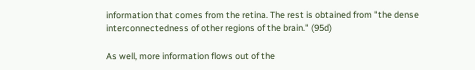information that comes from the retina. The rest is obtained from "the dense interconnectedness of other regions of the brain." (95d)

As well, more information flows out of the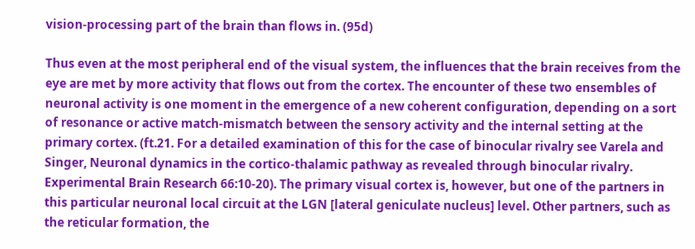vision-processing part of the brain than flows in. (95d)

Thus even at the most peripheral end of the visual system, the influences that the brain receives from the eye are met by more activity that flows out from the cortex. The encounter of these two ensembles of neuronal activity is one moment in the emergence of a new coherent configuration, depending on a sort of resonance or active match-mismatch between the sensory activity and the internal setting at the primary cortex. (ft.21. For a detailed examination of this for the case of binocular rivalry see Varela and Singer, Neuronal dynamics in the cortico-thalamic pathway as revealed through binocular rivalry. Experimental Brain Research 66:10-20). The primary visual cortex is, however, but one of the partners in this particular neuronal local circuit at the LGN [lateral geniculate nucleus] level. Other partners, such as the reticular formation, the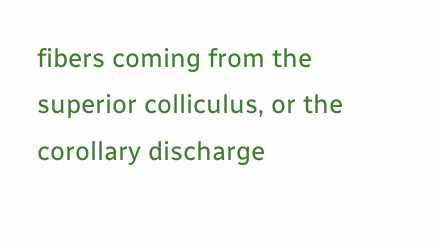fibers coming from the superior colliculus, or the corollary discharge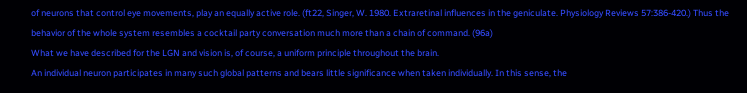of neurons that control eye movements, play an equally active role. (ft22, Singer, W. 1980. Extraretinal influences in the geniculate. Physiology Reviews 57:386-420.) Thus the behavior of the whole system resembles a cocktail party conversation much more than a chain of command. (96a)
What we have described for the LGN and vision is, of course, a uniform principle throughout the brain.
An individual neuron participates in many such global patterns and bears little significance when taken individually. In this sense, the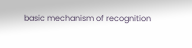basic mechanism of recognition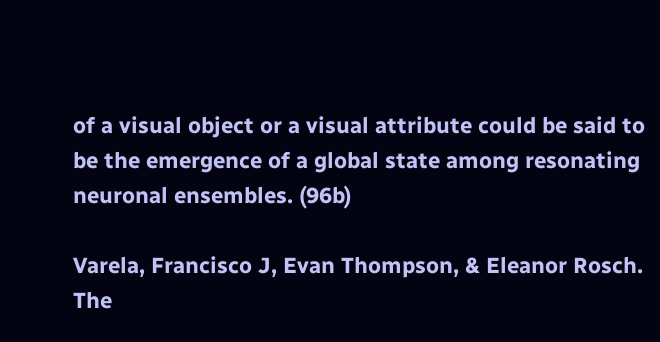of a visual object or a visual attribute could be said to be the emergence of a global state among resonating neuronal ensembles. (96b)

Varela, Francisco J, Evan Thompson, & Eleanor Rosch. The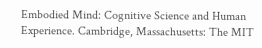Embodied Mind: Cognitive Science and Human Experience. Cambridge, Massachusetts: The MIT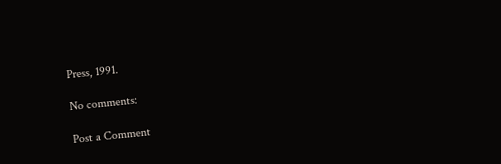Press, 1991.

No comments:

Post a Comment